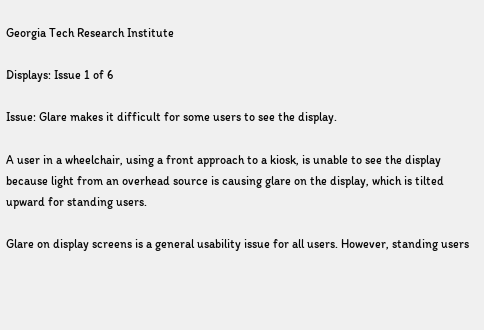Georgia Tech Research Institute

Displays: Issue 1 of 6

Issue: Glare makes it difficult for some users to see the display.

A user in a wheelchair, using a front approach to a kiosk, is unable to see the display because light from an overhead source is causing glare on the display, which is tilted upward for standing users.

Glare on display screens is a general usability issue for all users. However, standing users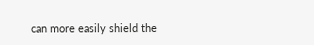can more easily shield the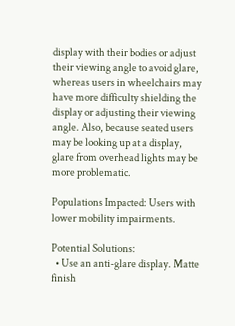display with their bodies or adjust their viewing angle to avoid glare, whereas users in wheelchairs may have more difficulty shielding the display or adjusting their viewing angle. Also, because seated users may be looking up at a display, glare from overhead lights may be more problematic.

Populations Impacted: Users with lower mobility impairments.

Potential Solutions:
  • Use an anti-glare display. Matte finish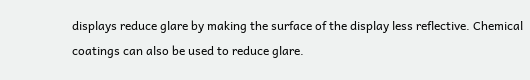displays reduce glare by making the surface of the display less reflective. Chemical coatings can also be used to reduce glare.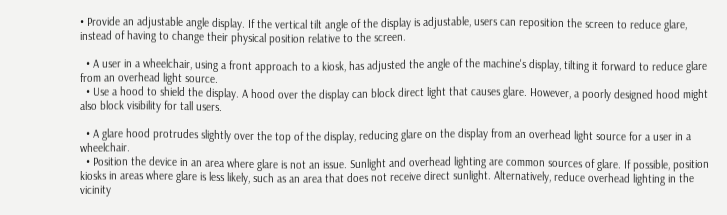• Provide an adjustable angle display. If the vertical tilt angle of the display is adjustable, users can reposition the screen to reduce glare, instead of having to change their physical position relative to the screen.

  • A user in a wheelchair, using a front approach to a kiosk, has adjusted the angle of the machine's display, tilting it forward to reduce glare from an overhead light source.
  • Use a hood to shield the display. A hood over the display can block direct light that causes glare. However, a poorly designed hood might also block visibility for tall users.

  • A glare hood protrudes slightly over the top of the display, reducing glare on the display from an overhead light source for a user in a wheelchair.
  • Position the device in an area where glare is not an issue. Sunlight and overhead lighting are common sources of glare. If possible, position kiosks in areas where glare is less likely, such as an area that does not receive direct sunlight. Alternatively, reduce overhead lighting in the vicinity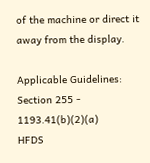of the machine or direct it away from the display.

Applicable Guidelines:
Section 255 - 1193.41(b)(2)(a)
HFDS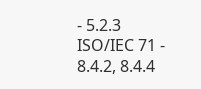- 5.2.3
ISO/IEC 71 - 8.4.2, 8.4.4